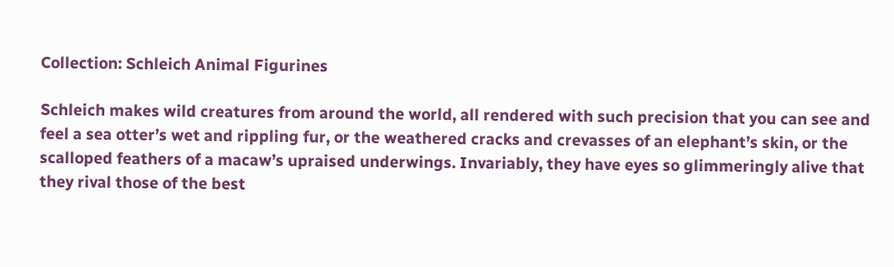Collection: Schleich Animal Figurines

Schleich makes wild creatures from around the world, all rendered with such precision that you can see and feel a sea otter’s wet and rippling fur, or the weathered cracks and crevasses of an elephant’s skin, or the scalloped feathers of a macaw’s upraised underwings. Invariably, they have eyes so glimmeringly alive that they rival those of the best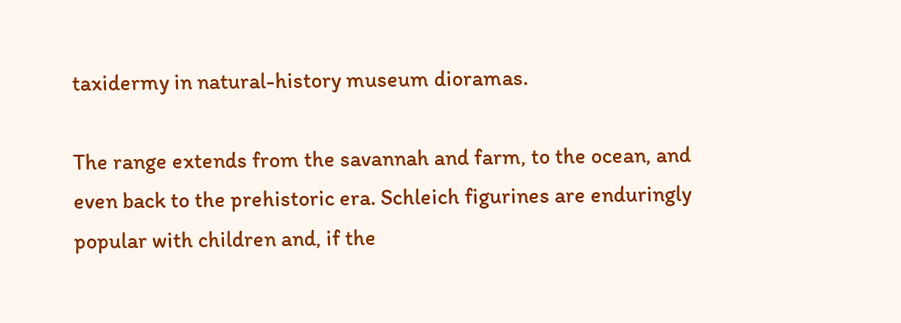taxidermy in natural-history museum dioramas.

The range extends from the savannah and farm, to the ocean, and even back to the prehistoric era. Schleich figurines are enduringly popular with children and, if the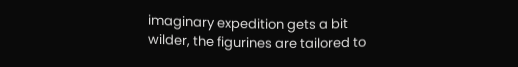imaginary expedition gets a bit wilder, the figurines are tailored to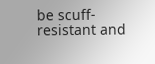be scuff-resistant and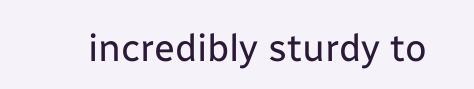incredibly sturdy to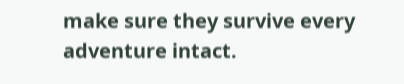make sure they survive every adventure intact.